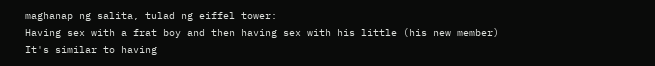maghanap ng salita, tulad ng eiffel tower:
Having sex with a frat boy and then having sex with his little (his new member) It's similar to having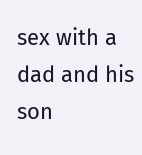sex with a dad and his son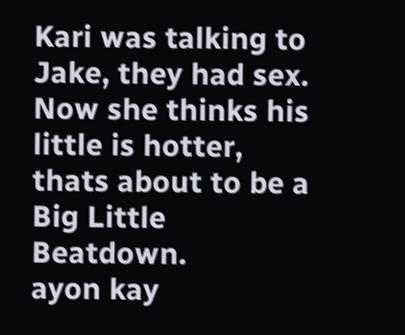Kari was talking to Jake, they had sex. Now she thinks his little is hotter, thats about to be a Big Little Beatdown.
ayon kay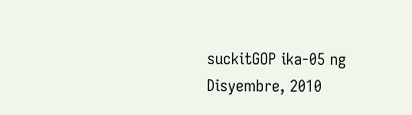suckitGOP ika-05 ng Disyembre, 2010